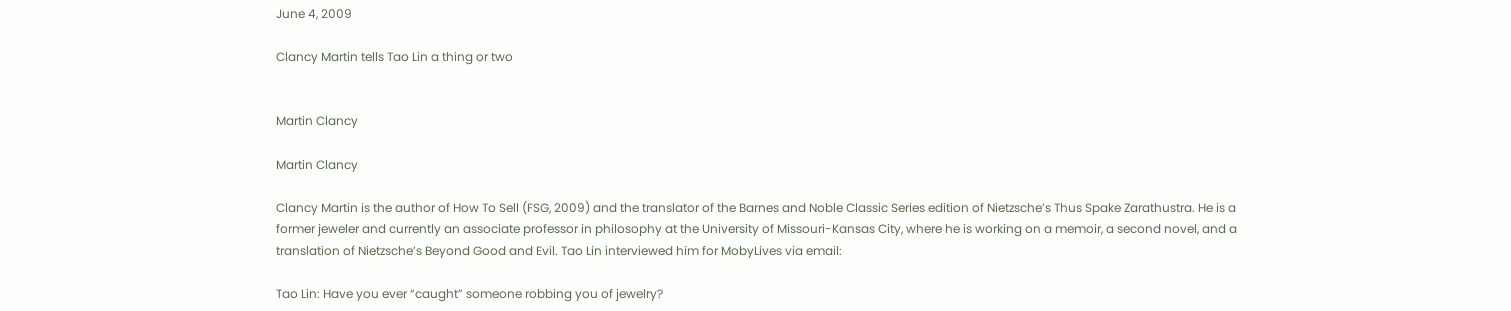June 4, 2009

Clancy Martin tells Tao Lin a thing or two


Martin Clancy

Martin Clancy

Clancy Martin is the author of How To Sell (FSG, 2009) and the translator of the Barnes and Noble Classic Series edition of Nietzsche’s Thus Spake Zarathustra. He is a former jeweler and currently an associate professor in philosophy at the University of Missouri-Kansas City, where he is working on a memoir, a second novel, and a translation of Nietzsche’s Beyond Good and Evil. Tao Lin interviewed him for MobyLives via email:

Tao Lin: Have you ever “caught” someone robbing you of jewelry?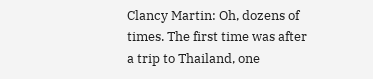Clancy Martin: Oh, dozens of times. The first time was after a trip to Thailand, one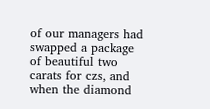of our managers had swapped a package of beautiful two carats for czs, and when the diamond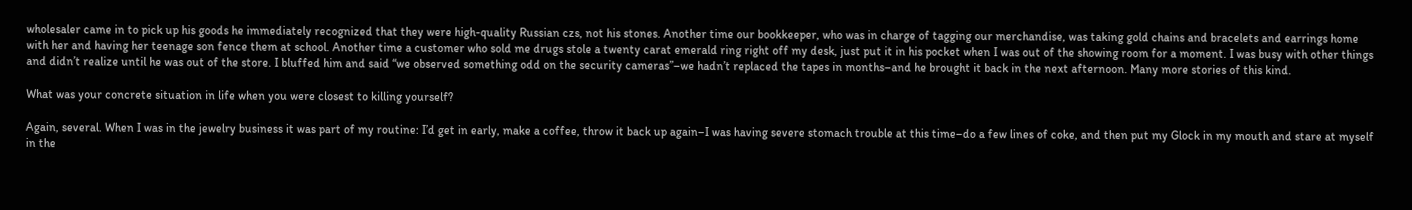wholesaler came in to pick up his goods he immediately recognized that they were high-quality Russian czs, not his stones. Another time our bookkeeper, who was in charge of tagging our merchandise, was taking gold chains and bracelets and earrings home with her and having her teenage son fence them at school. Another time a customer who sold me drugs stole a twenty carat emerald ring right off my desk, just put it in his pocket when I was out of the showing room for a moment. I was busy with other things and didn’t realize until he was out of the store. I bluffed him and said “we observed something odd on the security cameras”–we hadn’t replaced the tapes in months–and he brought it back in the next afternoon. Many more stories of this kind.

What was your concrete situation in life when you were closest to killing yourself?

Again, several. When I was in the jewelry business it was part of my routine: I’d get in early, make a coffee, throw it back up again–I was having severe stomach trouble at this time–do a few lines of coke, and then put my Glock in my mouth and stare at myself in the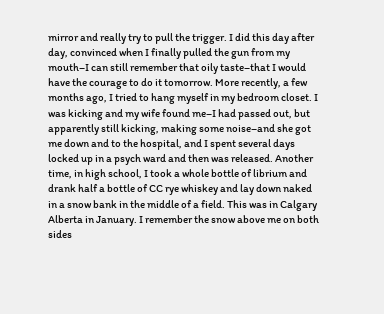mirror and really try to pull the trigger. I did this day after day, convinced when I finally pulled the gun from my mouth–I can still remember that oily taste–that I would have the courage to do it tomorrow. More recently, a few months ago, I tried to hang myself in my bedroom closet. I was kicking and my wife found me–I had passed out, but apparently still kicking, making some noise–and she got me down and to the hospital, and I spent several days locked up in a psych ward and then was released. Another time, in high school, I took a whole bottle of librium and drank half a bottle of CC rye whiskey and lay down naked in a snow bank in the middle of a field. This was in Calgary Alberta in January. I remember the snow above me on both sides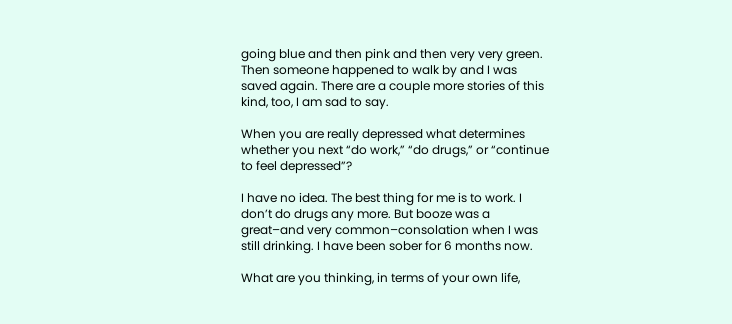going blue and then pink and then very very green. Then someone happened to walk by and I was saved again. There are a couple more stories of this kind, too, I am sad to say.

When you are really depressed what determines whether you next “do work,” “do drugs,” or “continue to feel depressed”?

I have no idea. The best thing for me is to work. I don’t do drugs any more. But booze was a great–and very common–consolation when I was still drinking. I have been sober for 6 months now.

What are you thinking, in terms of your own life,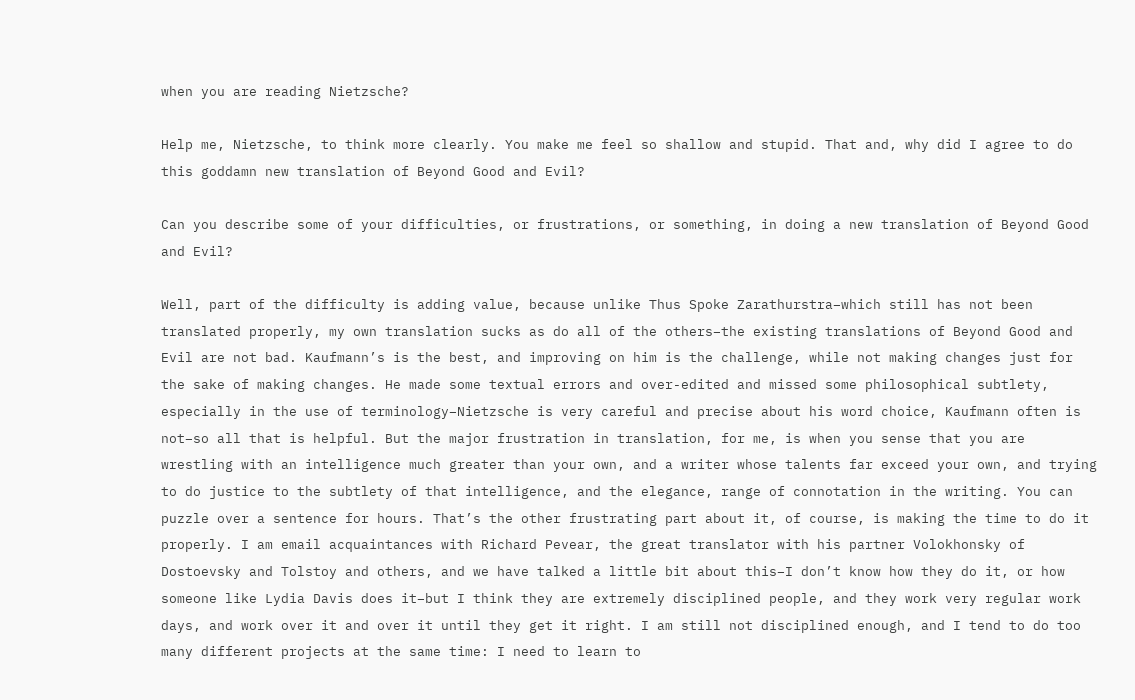when you are reading Nietzsche?

Help me, Nietzsche, to think more clearly. You make me feel so shallow and stupid. That and, why did I agree to do this goddamn new translation of Beyond Good and Evil?

Can you describe some of your difficulties, or frustrations, or something, in doing a new translation of Beyond Good and Evil?

Well, part of the difficulty is adding value, because unlike Thus Spoke Zarathurstra–which still has not been translated properly, my own translation sucks as do all of the others–the existing translations of Beyond Good and Evil are not bad. Kaufmann’s is the best, and improving on him is the challenge, while not making changes just for the sake of making changes. He made some textual errors and over-edited and missed some philosophical subtlety, especially in the use of terminology–Nietzsche is very careful and precise about his word choice, Kaufmann often is not–so all that is helpful. But the major frustration in translation, for me, is when you sense that you are wrestling with an intelligence much greater than your own, and a writer whose talents far exceed your own, and trying to do justice to the subtlety of that intelligence, and the elegance, range of connotation in the writing. You can puzzle over a sentence for hours. That’s the other frustrating part about it, of course, is making the time to do it properly. I am email acquaintances with Richard Pevear, the great translator with his partner Volokhonsky of Dostoevsky and Tolstoy and others, and we have talked a little bit about this–I don’t know how they do it, or how someone like Lydia Davis does it–but I think they are extremely disciplined people, and they work very regular work days, and work over it and over it until they get it right. I am still not disciplined enough, and I tend to do too many different projects at the same time: I need to learn to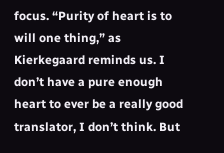focus. “Purity of heart is to will one thing,” as Kierkegaard reminds us. I don’t have a pure enough heart to ever be a really good translator, I don’t think. But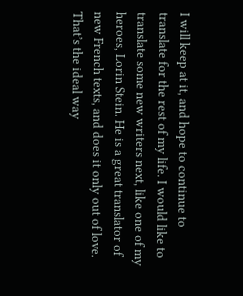I will keep at it, and hope to continue to translate for the rest of my life. I would like to translate some new writers next, like one of my heroes, Lorin Stein. He is a great translator of new French texts, and does it only out of love. That’s the ideal way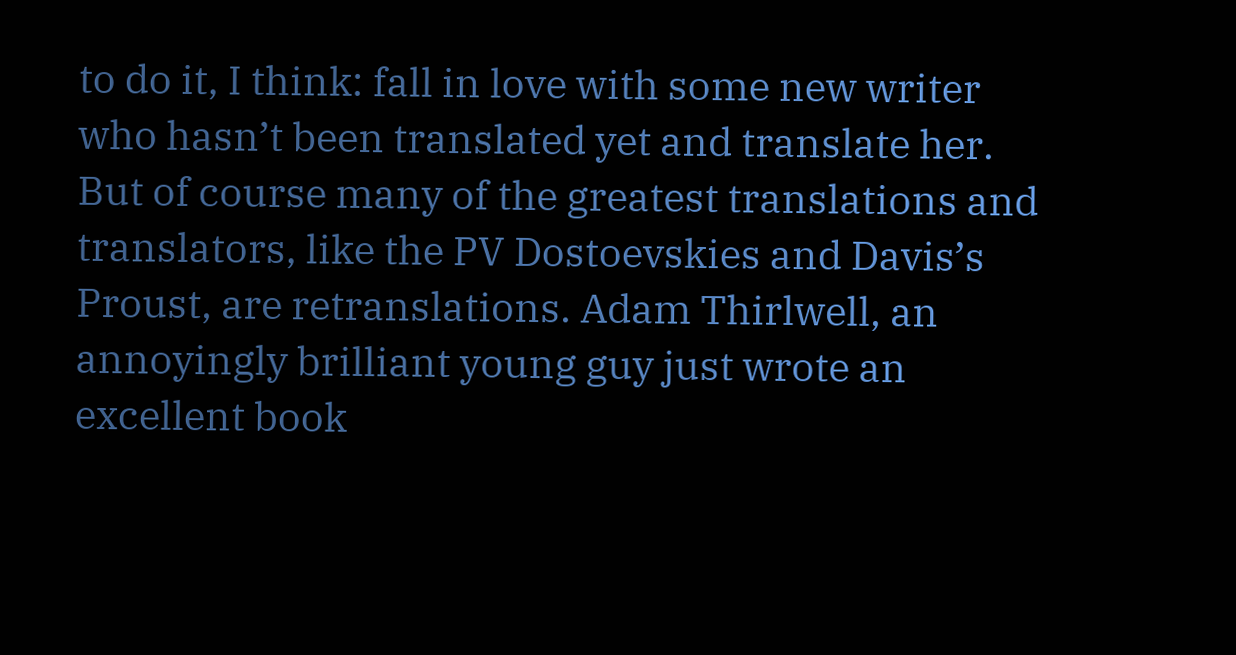to do it, I think: fall in love with some new writer who hasn’t been translated yet and translate her. But of course many of the greatest translations and translators, like the PV Dostoevskies and Davis’s Proust, are retranslations. Adam Thirlwell, an annoyingly brilliant young guy just wrote an excellent book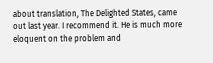about translation, The Delighted States, came out last year. I recommend it. He is much more eloquent on the problem and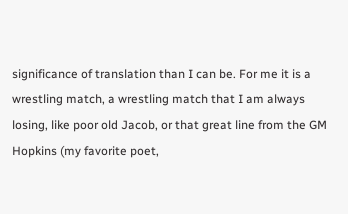significance of translation than I can be. For me it is a wrestling match, a wrestling match that I am always losing, like poor old Jacob, or that great line from the GM Hopkins (my favorite poet,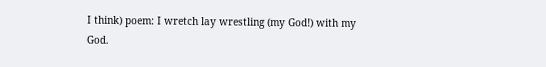I think) poem: I wretch lay wrestling (my God!) with my God.